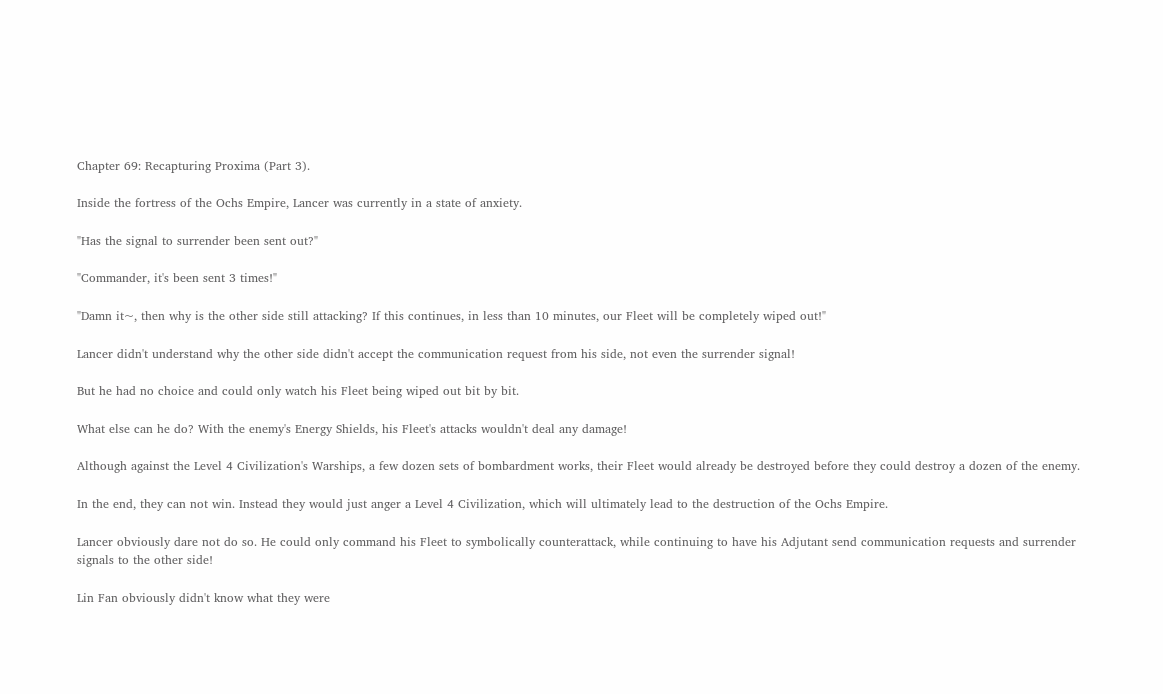Chapter 69: Recapturing Proxima (Part 3).

Inside the fortress of the Ochs Empire, Lancer was currently in a state of anxiety.

"Has the signal to surrender been sent out?"

"Commander, it's been sent 3 times!"

"Damn it~, then why is the other side still attacking? If this continues, in less than 10 minutes, our Fleet will be completely wiped out!"

Lancer didn't understand why the other side didn't accept the communication request from his side, not even the surrender signal!

But he had no choice and could only watch his Fleet being wiped out bit by bit.

What else can he do? With the enemy's Energy Shields, his Fleet's attacks wouldn't deal any damage!

Although against the Level 4 Civilization's Warships, a few dozen sets of bombardment works, their Fleet would already be destroyed before they could destroy a dozen of the enemy.

In the end, they can not win. Instead they would just anger a Level 4 Civilization, which will ultimately lead to the destruction of the Ochs Empire.

Lancer obviously dare not do so. He could only command his Fleet to symbolically counterattack, while continuing to have his Adjutant send communication requests and surrender signals to the other side!

Lin Fan obviously didn't know what they were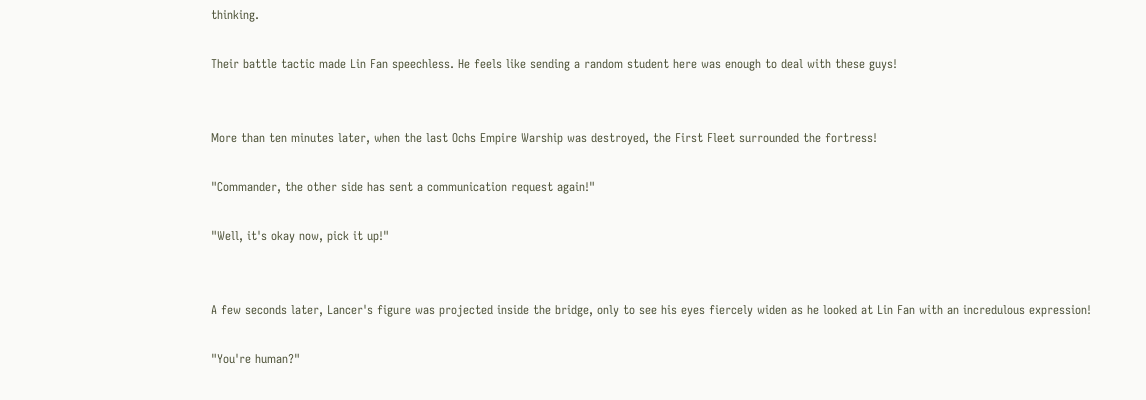thinking.

Their battle tactic made Lin Fan speechless. He feels like sending a random student here was enough to deal with these guys!


More than ten minutes later, when the last Ochs Empire Warship was destroyed, the First Fleet surrounded the fortress!

"Commander, the other side has sent a communication request again!"

"Well, it's okay now, pick it up!"


A few seconds later, Lancer's figure was projected inside the bridge, only to see his eyes fiercely widen as he looked at Lin Fan with an incredulous expression!

"You're human?"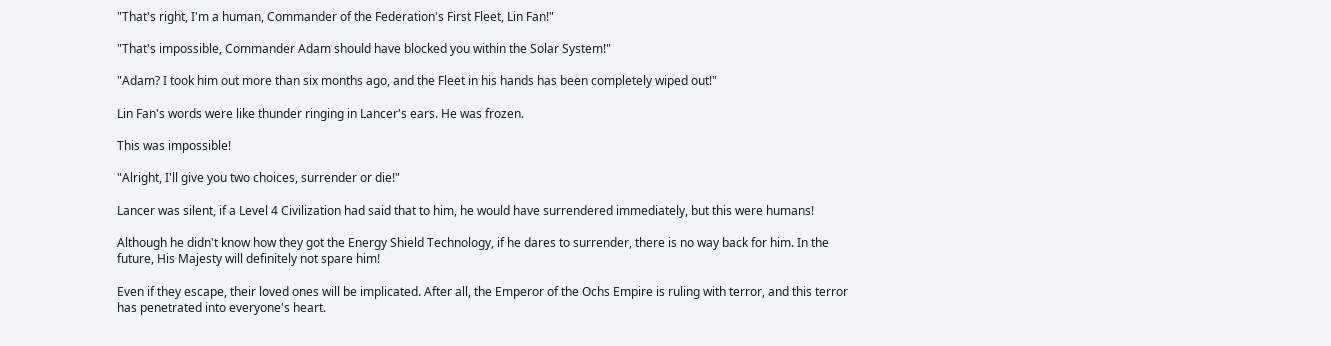"That's right, I'm a human, Commander of the Federation's First Fleet, Lin Fan!"

"That's impossible, Commander Adam should have blocked you within the Solar System!"

"Adam? I took him out more than six months ago, and the Fleet in his hands has been completely wiped out!"

Lin Fan's words were like thunder ringing in Lancer's ears. He was frozen.

This was impossible!

"Alright, I'll give you two choices, surrender or die!"

Lancer was silent, if a Level 4 Civilization had said that to him, he would have surrendered immediately, but this were humans!

Although he didn't know how they got the Energy Shield Technology, if he dares to surrender, there is no way back for him. In the future, His Majesty will definitely not spare him!

Even if they escape, their loved ones will be implicated. After all, the Emperor of the Ochs Empire is ruling with terror, and this terror has penetrated into everyone's heart.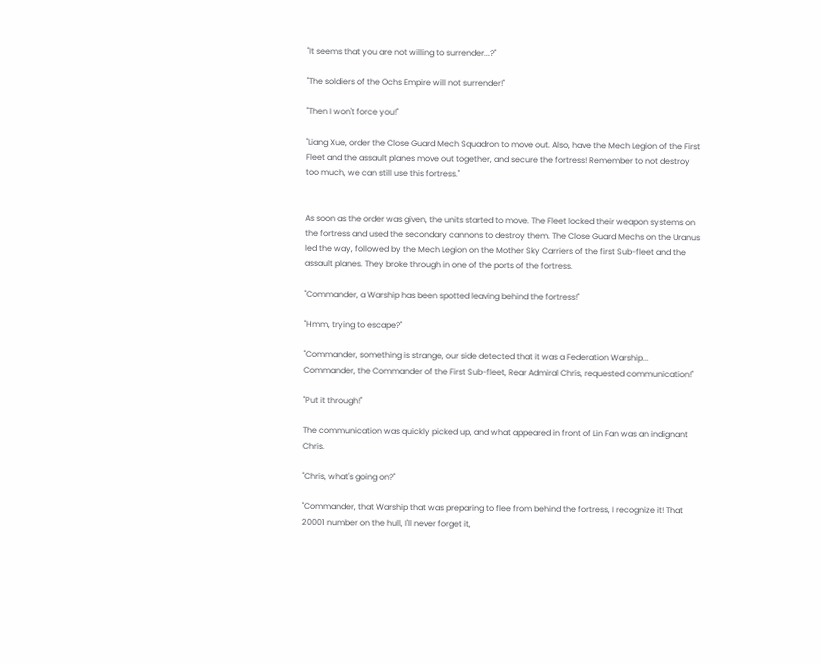"It seems that you are not willing to surrender...?"

"The soldiers of the Ochs Empire will not surrender!"

"Then I won't force you!"

"Liang Xue, order the Close Guard Mech Squadron to move out. Also, have the Mech Legion of the First Fleet and the assault planes move out together, and secure the fortress! Remember to not destroy too much, we can still use this fortress."


As soon as the order was given, the units started to move. The Fleet locked their weapon systems on the fortress and used the secondary cannons to destroy them. The Close Guard Mechs on the Uranus led the way, followed by the Mech Legion on the Mother Sky Carriers of the first Sub-fleet and the assault planes. They broke through in one of the ports of the fortress.

"Commander, a Warship has been spotted leaving behind the fortress!"

"Hmm, trying to escape?"

"Commander, something is strange, our side detected that it was a Federation Warship... Commander, the Commander of the First Sub-fleet, Rear Admiral Chris, requested communication!"

"Put it through!"

The communication was quickly picked up, and what appeared in front of Lin Fan was an indignant Chris.

"Chris, what's going on?"

"Commander, that Warship that was preparing to flee from behind the fortress, I recognize it! That 20001 number on the hull, I'll never forget it,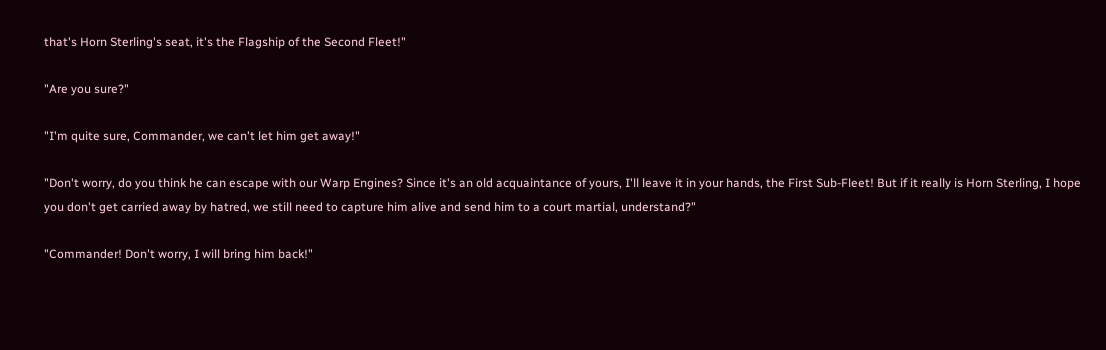that's Horn Sterling's seat, it's the Flagship of the Second Fleet!"

"Are you sure?"

"I'm quite sure, Commander, we can't let him get away!"

"Don't worry, do you think he can escape with our Warp Engines? Since it's an old acquaintance of yours, I'll leave it in your hands, the First Sub-Fleet! But if it really is Horn Sterling, I hope you don't get carried away by hatred, we still need to capture him alive and send him to a court martial, understand?"

"Commander! Don't worry, I will bring him back!"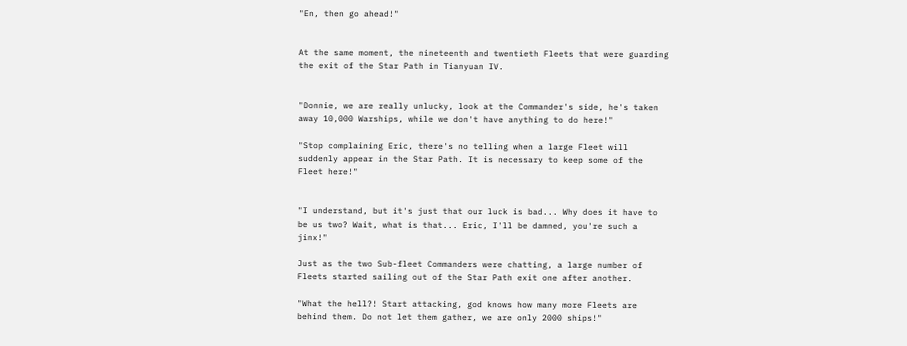"En, then go ahead!"


At the same moment, the nineteenth and twentieth Fleets that were guarding the exit of the Star Path in Tianyuan IV.


"Donnie, we are really unlucky, look at the Commander's side, he's taken away 10,000 Warships, while we don't have anything to do here!"

"Stop complaining Eric, there's no telling when a large Fleet will suddenly appear in the Star Path. It is necessary to keep some of the Fleet here!"


"I understand, but it's just that our luck is bad... Why does it have to be us two? Wait, what is that... Eric, I'll be damned, you're such a jinx!"

Just as the two Sub-fleet Commanders were chatting, a large number of Fleets started sailing out of the Star Path exit one after another.

"What the hell?! Start attacking, god knows how many more Fleets are behind them. Do not let them gather, we are only 2000 ships!"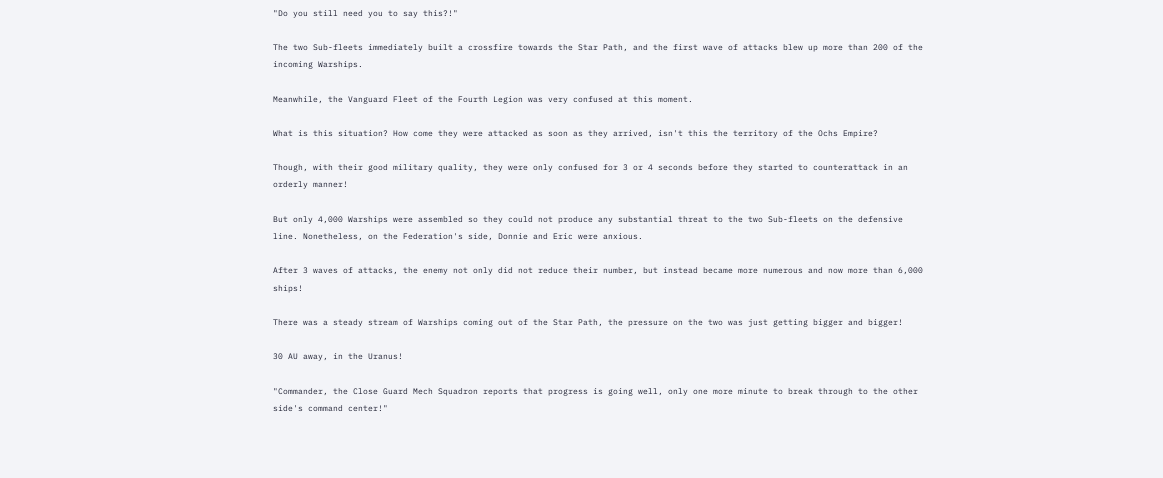"Do you still need you to say this?!"

The two Sub-fleets immediately built a crossfire towards the Star Path, and the first wave of attacks blew up more than 200 of the incoming Warships.

Meanwhile, the Vanguard Fleet of the Fourth Legion was very confused at this moment.

What is this situation? How come they were attacked as soon as they arrived, isn't this the territory of the Ochs Empire?

Though, with their good military quality, they were only confused for 3 or 4 seconds before they started to counterattack in an orderly manner!

But only 4,000 Warships were assembled so they could not produce any substantial threat to the two Sub-fleets on the defensive line. Nonetheless, on the Federation's side, Donnie and Eric were anxious.

After 3 waves of attacks, the enemy not only did not reduce their number, but instead became more numerous and now more than 6,000 ships!

There was a steady stream of Warships coming out of the Star Path, the pressure on the two was just getting bigger and bigger!

30 AU away, in the Uranus!

"Commander, the Close Guard Mech Squadron reports that progress is going well, only one more minute to break through to the other side's command center!"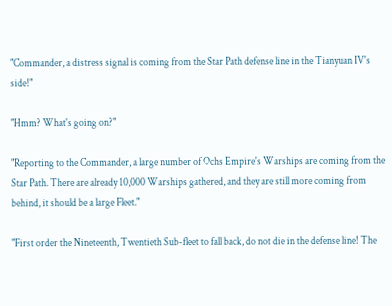"Commander, a distress signal is coming from the Star Path defense line in the Tianyuan IV's side!"

"Hmm? What's going on?"

"Reporting to the Commander, a large number of Ochs Empire's Warships are coming from the Star Path. There are already 10,000 Warships gathered, and they are still more coming from behind, it should be a large Fleet."

"First order the Nineteenth, Twentieth Sub-fleet to fall back, do not die in the defense line! The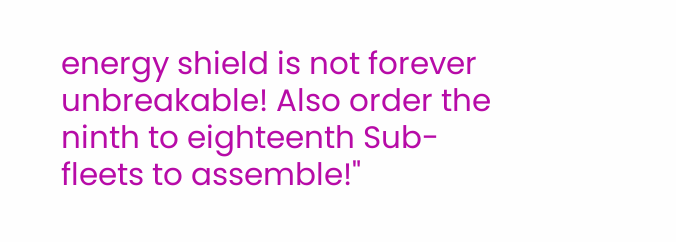energy shield is not forever unbreakable! Also order the ninth to eighteenth Sub-fleets to assemble!"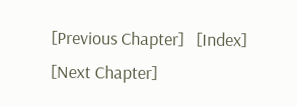[Previous Chapter]   [Index]   [Next Chapter]